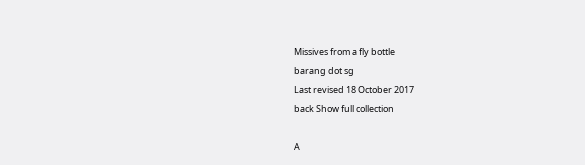Missives from a fly bottle
barang dot sg
Last revised 18 October 2017
back Show full collection

A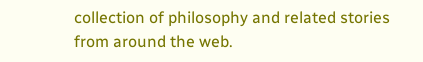collection of philosophy and related stories from around the web.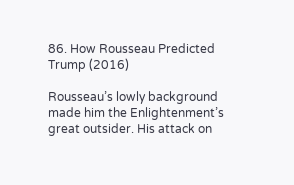86. How Rousseau Predicted Trump (2016)

Rousseau’s lowly background made him the Enlightenment’s great outsider. His attack on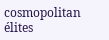cosmopolitan élites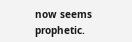now seems prophetic.